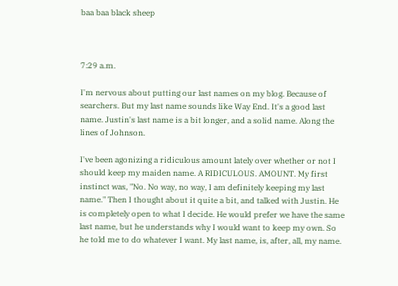baa baa black sheep



7:29 a.m.

I'm nervous about putting our last names on my blog. Because of searchers. But my last name sounds like Way End. It's a good last name. Justin's last name is a bit longer, and a solid name. Along the lines of Johnson.

I've been agonizing a ridiculous amount lately over whether or not I should keep my maiden name. A RIDICULOUS. AMOUNT. My first instinct was, "No. No way, no way, I am definitely keeping my last name." Then I thought about it quite a bit, and talked with Justin. He is completely open to what I decide. He would prefer we have the same last name, but he understands why I would want to keep my own. So he told me to do whatever I want. My last name, is, after, all, my name.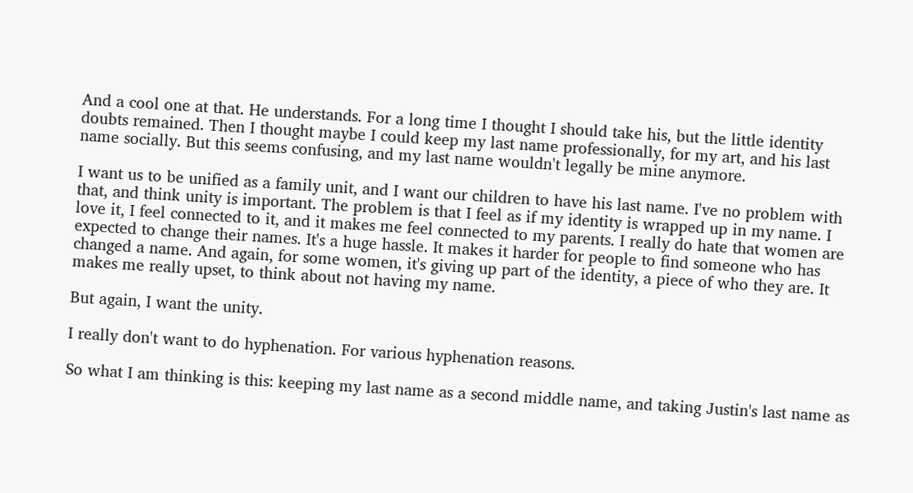And a cool one at that. He understands. For a long time I thought I should take his, but the little identity doubts remained. Then I thought maybe I could keep my last name professionally, for my art, and his last name socially. But this seems confusing, and my last name wouldn't legally be mine anymore.

I want us to be unified as a family unit, and I want our children to have his last name. I've no problem with that, and think unity is important. The problem is that I feel as if my identity is wrapped up in my name. I love it, I feel connected to it, and it makes me feel connected to my parents. I really do hate that women are expected to change their names. It's a huge hassle. It makes it harder for people to find someone who has changed a name. And again, for some women, it's giving up part of the identity, a piece of who they are. It makes me really upset, to think about not having my name.

But again, I want the unity.

I really don't want to do hyphenation. For various hyphenation reasons.

So what I am thinking is this: keeping my last name as a second middle name, and taking Justin's last name as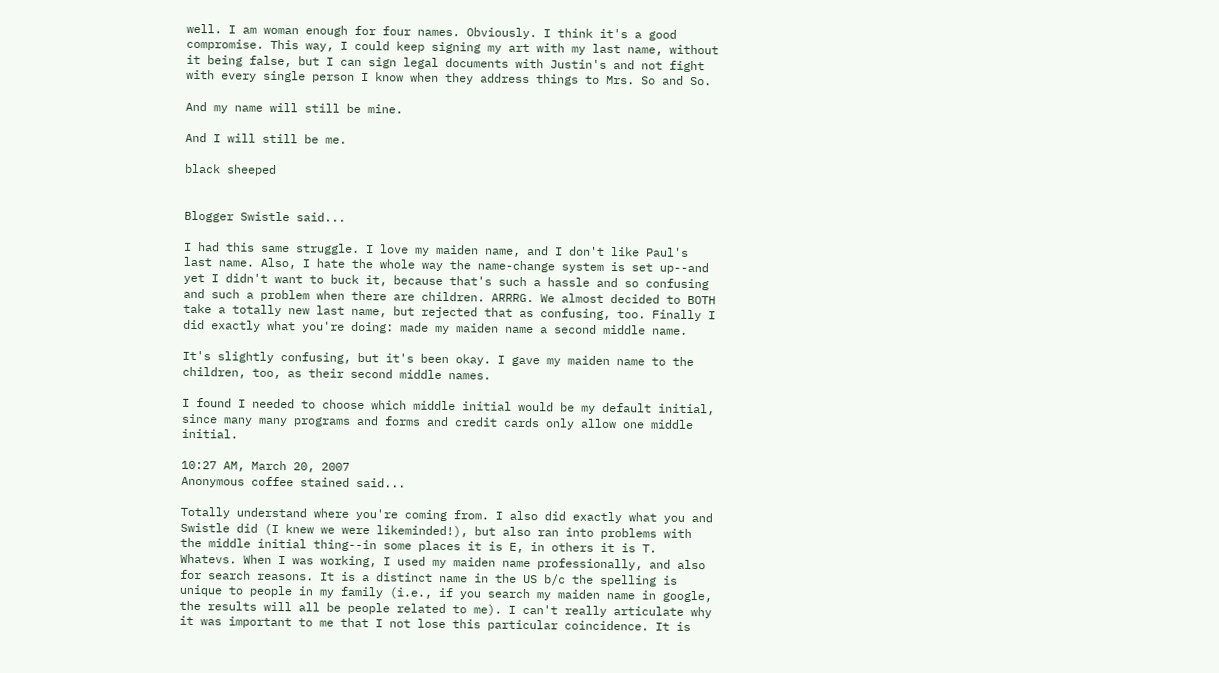well. I am woman enough for four names. Obviously. I think it's a good compromise. This way, I could keep signing my art with my last name, without it being false, but I can sign legal documents with Justin's and not fight with every single person I know when they address things to Mrs. So and So.

And my name will still be mine.

And I will still be me.

black sheeped


Blogger Swistle said...

I had this same struggle. I love my maiden name, and I don't like Paul's last name. Also, I hate the whole way the name-change system is set up--and yet I didn't want to buck it, because that's such a hassle and so confusing and such a problem when there are children. ARRRG. We almost decided to BOTH take a totally new last name, but rejected that as confusing, too. Finally I did exactly what you're doing: made my maiden name a second middle name.

It's slightly confusing, but it's been okay. I gave my maiden name to the children, too, as their second middle names.

I found I needed to choose which middle initial would be my default initial, since many many programs and forms and credit cards only allow one middle initial.

10:27 AM, March 20, 2007
Anonymous coffee stained said...

Totally understand where you're coming from. I also did exactly what you and Swistle did (I knew we were likeminded!), but also ran into problems with the middle initial thing--in some places it is E, in others it is T. Whatevs. When I was working, I used my maiden name professionally, and also for search reasons. It is a distinct name in the US b/c the spelling is unique to people in my family (i.e., if you search my maiden name in google, the results will all be people related to me). I can't really articulate why it was important to me that I not lose this particular coincidence. It is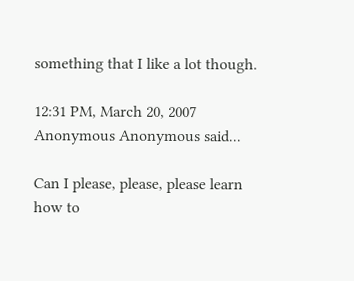something that I like a lot though.

12:31 PM, March 20, 2007
Anonymous Anonymous said...

Can I please, please, please learn how to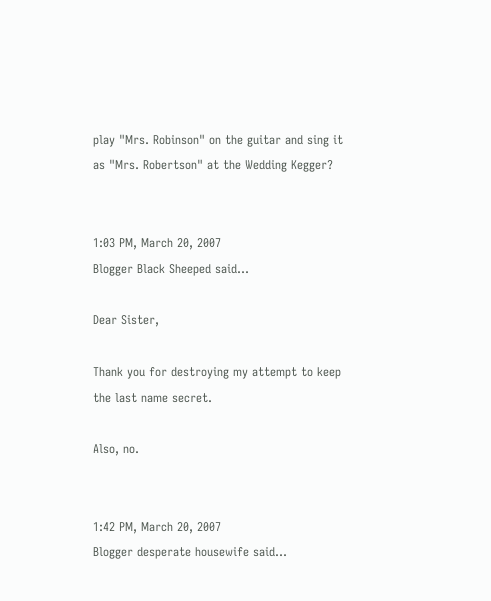play "Mrs. Robinson" on the guitar and sing it as "Mrs. Robertson" at the Wedding Kegger?


1:03 PM, March 20, 2007
Blogger Black Sheeped said...

Dear Sister,

Thank you for destroying my attempt to keep the last name secret.

Also, no.


1:42 PM, March 20, 2007
Blogger desperate housewife said...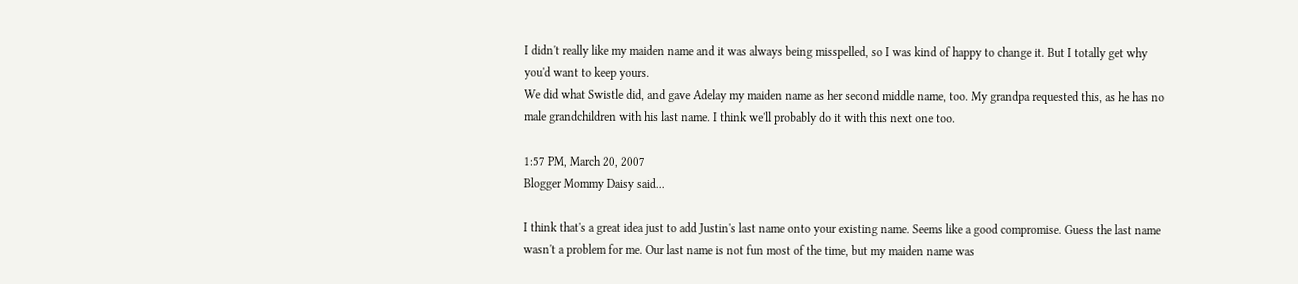I didn't really like my maiden name and it was always being misspelled, so I was kind of happy to change it. But I totally get why you'd want to keep yours.
We did what Swistle did, and gave Adelay my maiden name as her second middle name, too. My grandpa requested this, as he has no male grandchildren with his last name. I think we'll probably do it with this next one too.

1:57 PM, March 20, 2007
Blogger Mommy Daisy said...

I think that's a great idea just to add Justin's last name onto your existing name. Seems like a good compromise. Guess the last name wasn't a problem for me. Our last name is not fun most of the time, but my maiden name was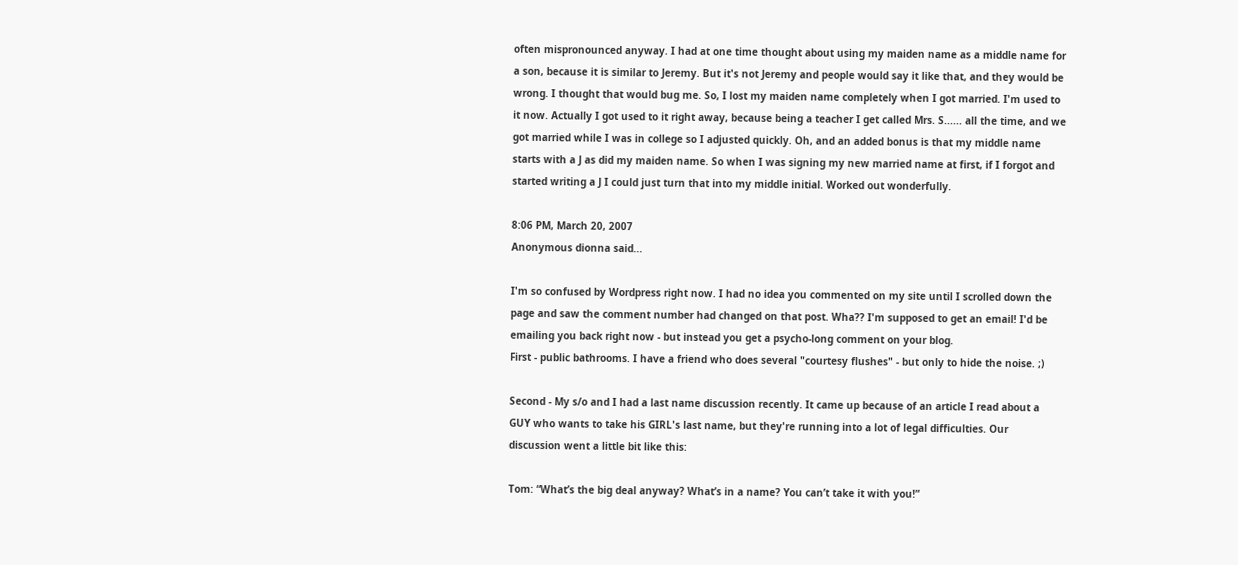often mispronounced anyway. I had at one time thought about using my maiden name as a middle name for a son, because it is similar to Jeremy. But it's not Jeremy and people would say it like that, and they would be wrong. I thought that would bug me. So, I lost my maiden name completely when I got married. I'm used to it now. Actually I got used to it right away, because being a teacher I get called Mrs. S...... all the time, and we got married while I was in college so I adjusted quickly. Oh, and an added bonus is that my middle name starts with a J as did my maiden name. So when I was signing my new married name at first, if I forgot and started writing a J I could just turn that into my middle initial. Worked out wonderfully.

8:06 PM, March 20, 2007
Anonymous dionna said...

I'm so confused by Wordpress right now. I had no idea you commented on my site until I scrolled down the page and saw the comment number had changed on that post. Wha?? I'm supposed to get an email! I'd be emailing you back right now - but instead you get a psycho-long comment on your blog.
First - public bathrooms. I have a friend who does several "courtesy flushes" - but only to hide the noise. ;)

Second - My s/o and I had a last name discussion recently. It came up because of an article I read about a GUY who wants to take his GIRL's last name, but they're running into a lot of legal difficulties. Our discussion went a little bit like this:

Tom: “What’s the big deal anyway? What’s in a name? You can’t take it with you!”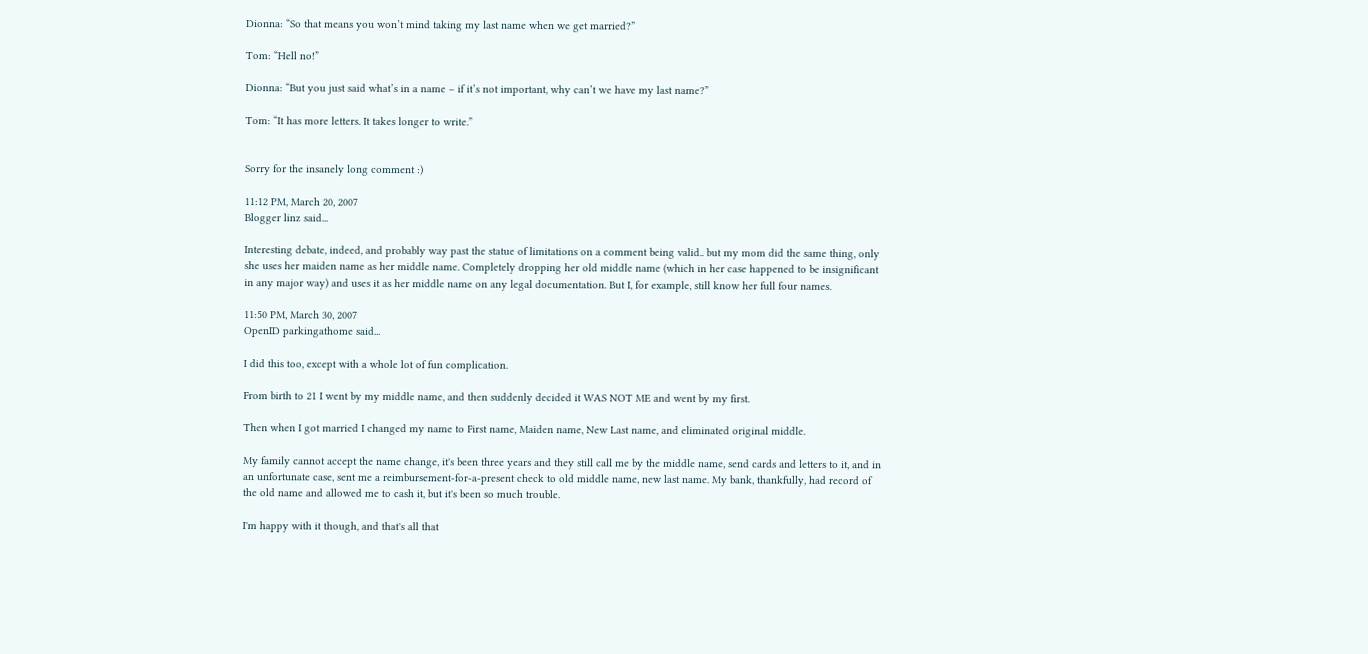Dionna: “So that means you won’t mind taking my last name when we get married?”

Tom: “Hell no!”

Dionna: “But you just said what’s in a name – if it’s not important, why can’t we have my last name?”

Tom: “It has more letters. It takes longer to write.”


Sorry for the insanely long comment :)

11:12 PM, March 20, 2007
Blogger linz said...

Interesting debate, indeed, and probably way past the statue of limitations on a comment being valid.. but my mom did the same thing, only she uses her maiden name as her middle name. Completely dropping her old middle name (which in her case happened to be insignificant in any major way) and uses it as her middle name on any legal documentation. But I, for example, still know her full four names.

11:50 PM, March 30, 2007
OpenID parkingathome said...

I did this too, except with a whole lot of fun complication.

From birth to 21 I went by my middle name, and then suddenly decided it WAS NOT ME and went by my first.

Then when I got married I changed my name to First name, Maiden name, New Last name, and eliminated original middle.

My family cannot accept the name change, it's been three years and they still call me by the middle name, send cards and letters to it, and in an unfortunate case, sent me a reimbursement-for-a-present check to old middle name, new last name. My bank, thankfully, had record of the old name and allowed me to cash it, but it's been so much trouble.

I'm happy with it though, and that's all that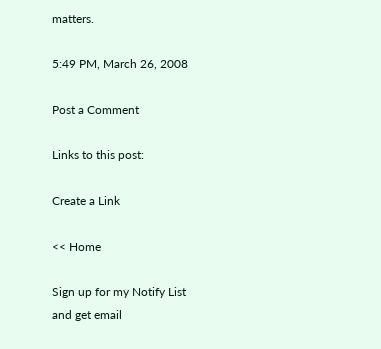matters.

5:49 PM, March 26, 2008

Post a Comment

Links to this post:

Create a Link

<< Home

Sign up for my Notify List and get email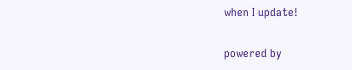when I update!

powered by